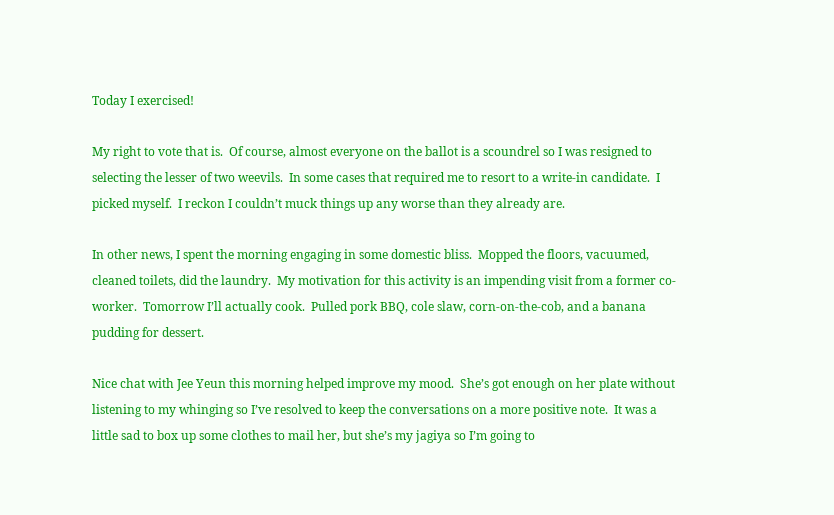Today I exercised!

My right to vote that is.  Of course, almost everyone on the ballot is a scoundrel so I was resigned to selecting the lesser of two weevils.  In some cases that required me to resort to a write-in candidate.  I picked myself.  I reckon I couldn’t muck things up any worse than they already are.

In other news, I spent the morning engaging in some domestic bliss.  Mopped the floors, vacuumed, cleaned toilets, did the laundry.  My motivation for this activity is an impending visit from a former co-worker.  Tomorrow I’ll actually cook.  Pulled pork BBQ, cole slaw, corn-on-the-cob, and a banana pudding for dessert.

Nice chat with Jee Yeun this morning helped improve my mood.  She’s got enough on her plate without listening to my whinging so I’ve resolved to keep the conversations on a more positive note.  It was a little sad to box up some clothes to mail her, but she’s my jagiya so I’m going to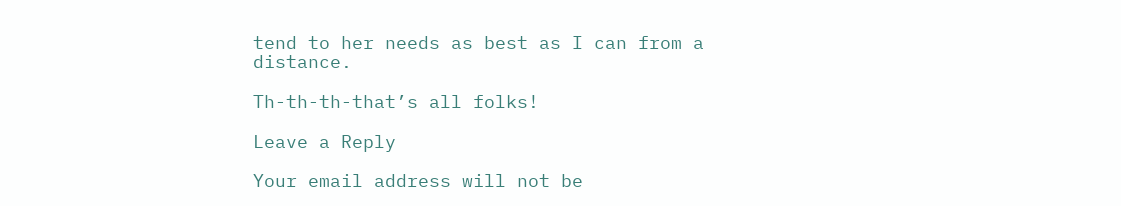tend to her needs as best as I can from a distance.

Th-th-th-that’s all folks!

Leave a Reply

Your email address will not be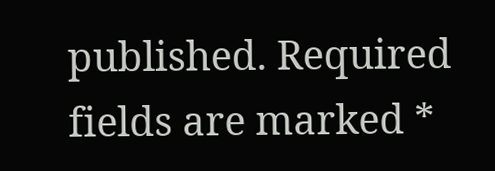published. Required fields are marked *